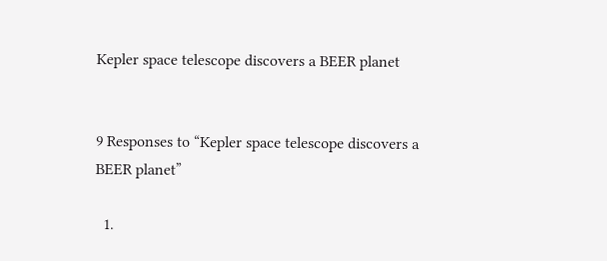Kepler space telescope discovers a BEER planet


9 Responses to “Kepler space telescope discovers a BEER planet”

  1.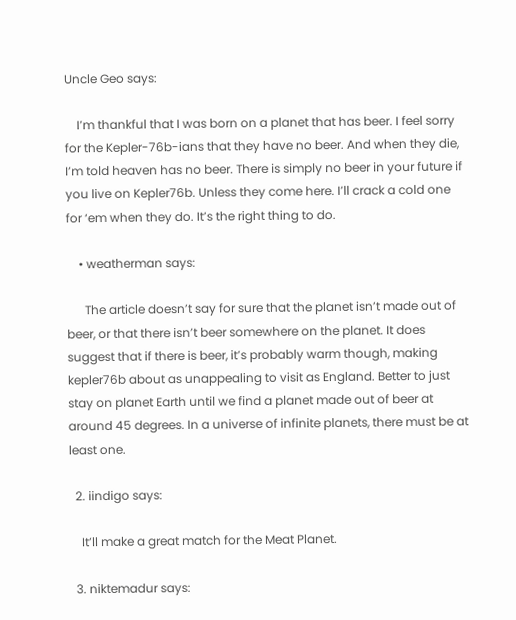Uncle Geo says:

    I’m thankful that I was born on a planet that has beer. I feel sorry for the Kepler-76b-ians that they have no beer. And when they die, I’m told heaven has no beer. There is simply no beer in your future if you live on Kepler76b. Unless they come here. I’ll crack a cold one for ‘em when they do. It’s the right thing to do.

    • weatherman says:

      The article doesn’t say for sure that the planet isn’t made out of beer, or that there isn’t beer somewhere on the planet. It does suggest that if there is beer, it’s probably warm though, making kepler76b about as unappealing to visit as England. Better to just stay on planet Earth until we find a planet made out of beer at around 45 degrees. In a universe of infinite planets, there must be at least one.

  2. iindigo says:

    It’ll make a great match for the Meat Planet.

  3. niktemadur says: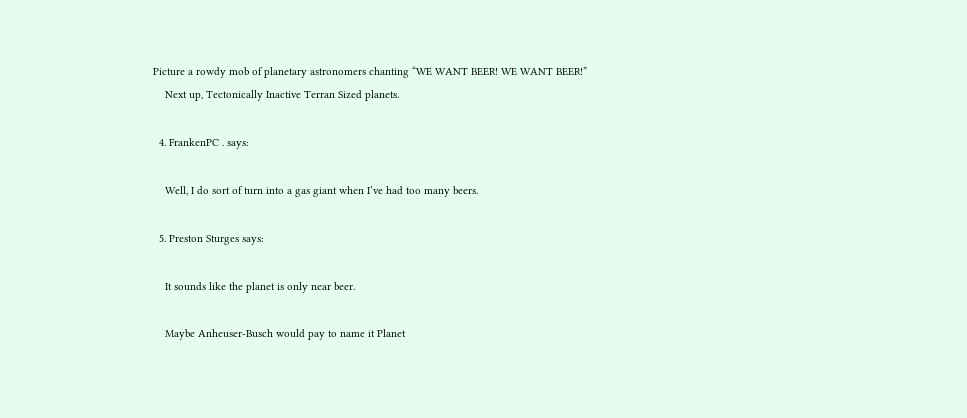Picture a rowdy mob of planetary astronomers chanting “WE WANT BEER! WE WANT BEER!”
    Next up, Tectonically Inactive Terran Sized planets.

  4. FrankenPC . says:

    Well, I do sort of turn into a gas giant when I’ve had too many beers.

  5. Preston Sturges says:

    It sounds like the planet is only near beer.

    Maybe Anheuser-Busch would pay to name it Planet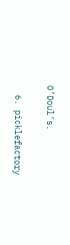O’Doul’s.

  6. picklefactory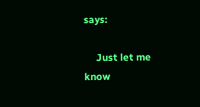says:

    Just let me know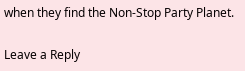when they find the Non-Stop Party Planet.

Leave a Reply